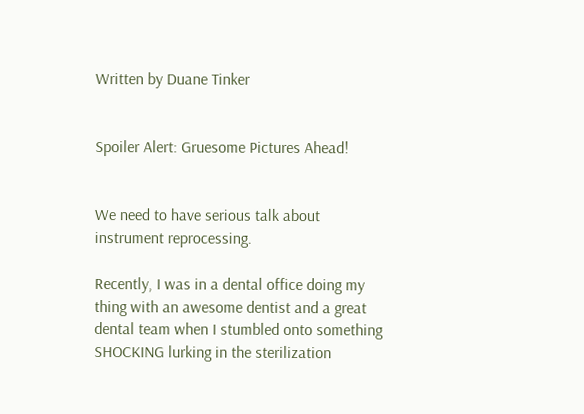Written by Duane Tinker


Spoiler Alert: Gruesome Pictures Ahead!


We need to have serious talk about instrument reprocessing.

Recently, I was in a dental office doing my thing with an awesome dentist and a great dental team when I stumbled onto something SHOCKING lurking in the sterilization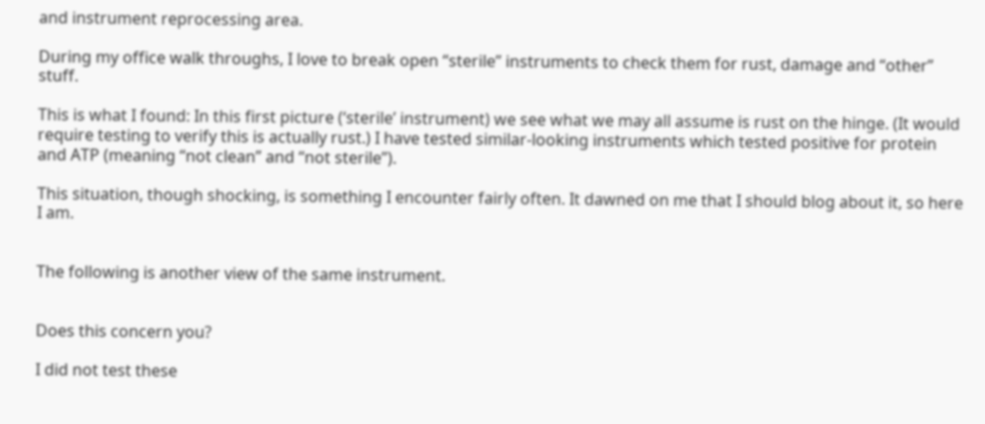and instrument reprocessing area.

During my office walk throughs, I love to break open “sterile” instruments to check them for rust, damage and “other” stuff.

This is what I found: In this first picture (‘sterile’ instrument) we see what we may all assume is rust on the hinge. (It would require testing to verify this is actually rust.) I have tested similar-looking instruments which tested positive for protein and ATP (meaning “not clean” and “not sterile”).

This situation, though shocking, is something I encounter fairly often. It dawned on me that I should blog about it, so here I am.


The following is another view of the same instrument.


Does this concern you?

I did not test these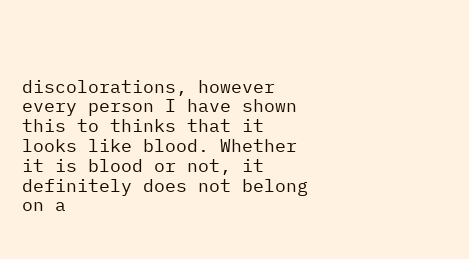discolorations, however every person I have shown this to thinks that it looks like blood. Whether it is blood or not, it definitely does not belong on a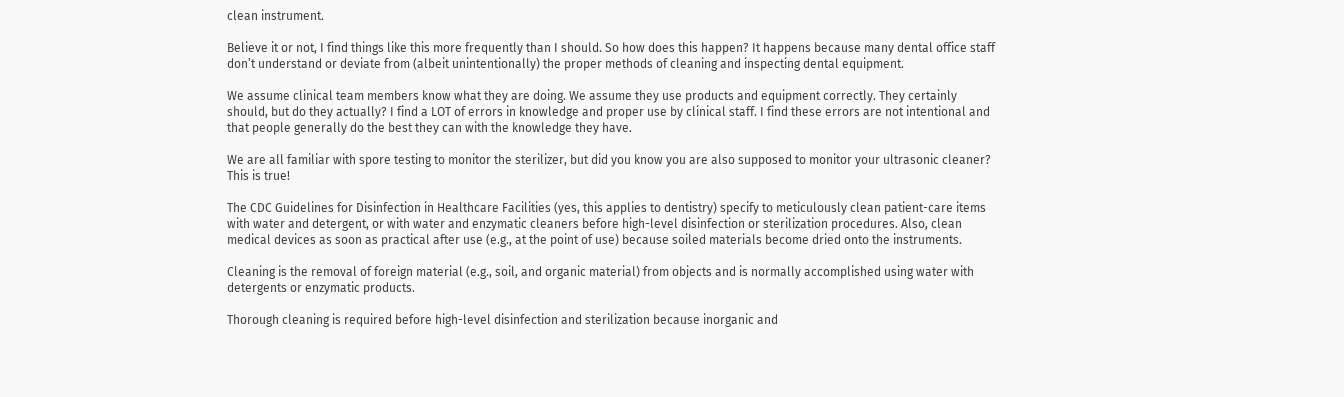clean instrument.

Believe it or not, I find things like this more frequently than I should. So how does this happen? It happens because many dental office staff don’t understand or deviate from (albeit unintentionally) the proper methods of cleaning and inspecting dental equipment.

We assume clinical team members know what they are doing. We assume they use products and equipment correctly. They certainly should, but do they actually? I find a LOT of errors in knowledge and proper use by clinical staff. I find these errors are not intentional and that people generally do the best they can with the knowledge they have.

We are all familiar with spore testing to monitor the sterilizer, but did you know you are also supposed to monitor your ultrasonic cleaner? This is true!

The CDC Guidelines for Disinfection in Healthcare Facilities (yes, this applies to dentistry) specify to meticulously clean patient-care items with water and detergent, or with water and enzymatic cleaners before high-level disinfection or sterilization procedures. Also, clean medical devices as soon as practical after use (e.g., at the point of use) because soiled materials become dried onto the instruments.

Cleaning is the removal of foreign material (e.g., soil, and organic material) from objects and is normally accomplished using water with detergents or enzymatic products.

Thorough cleaning is required before high-level disinfection and sterilization because inorganic and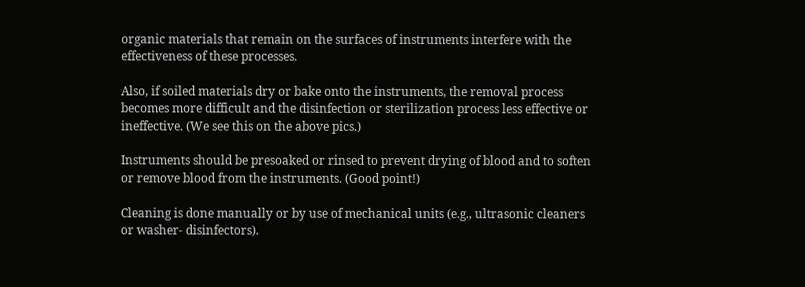organic materials that remain on the surfaces of instruments interfere with the effectiveness of these processes.

Also, if soiled materials dry or bake onto the instruments, the removal process becomes more difficult and the disinfection or sterilization process less effective or ineffective. (We see this on the above pics.)

Instruments should be presoaked or rinsed to prevent drying of blood and to soften or remove blood from the instruments. (Good point!)

Cleaning is done manually or by use of mechanical units (e.g., ultrasonic cleaners or washer- disinfectors).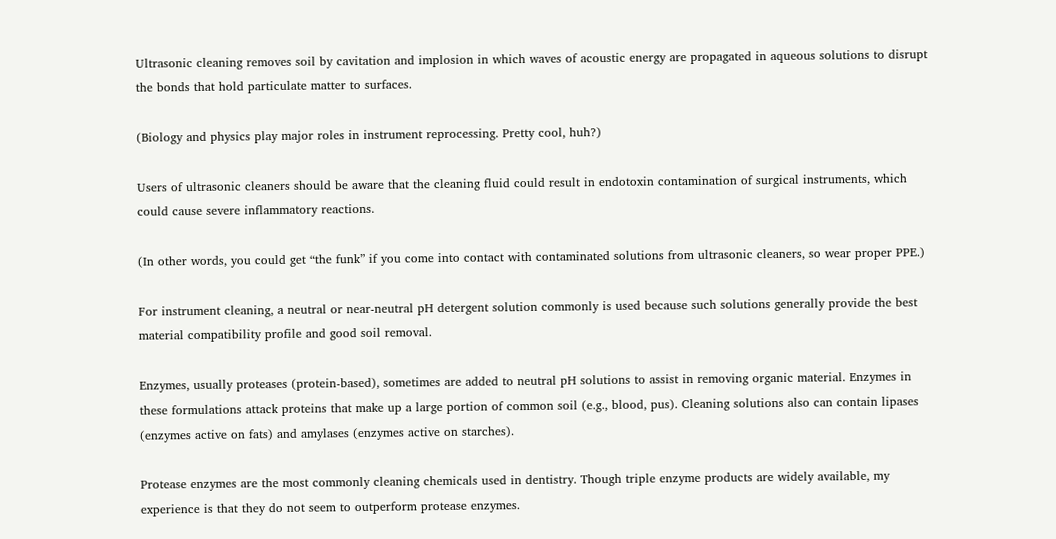Ultrasonic cleaning removes soil by cavitation and implosion in which waves of acoustic energy are propagated in aqueous solutions to disrupt the bonds that hold particulate matter to surfaces.

(Biology and physics play major roles in instrument reprocessing. Pretty cool, huh?)

Users of ultrasonic cleaners should be aware that the cleaning fluid could result in endotoxin contamination of surgical instruments, which could cause severe inflammatory reactions.

(In other words, you could get “the funk” if you come into contact with contaminated solutions from ultrasonic cleaners, so wear proper PPE.)

For instrument cleaning, a neutral or near-neutral pH detergent solution commonly is used because such solutions generally provide the best material compatibility profile and good soil removal.

Enzymes, usually proteases (protein-based), sometimes are added to neutral pH solutions to assist in removing organic material. Enzymes in these formulations attack proteins that make up a large portion of common soil (e.g., blood, pus). Cleaning solutions also can contain lipases (enzymes active on fats) and amylases (enzymes active on starches).

Protease enzymes are the most commonly cleaning chemicals used in dentistry. Though triple enzyme products are widely available, my experience is that they do not seem to outperform protease enzymes.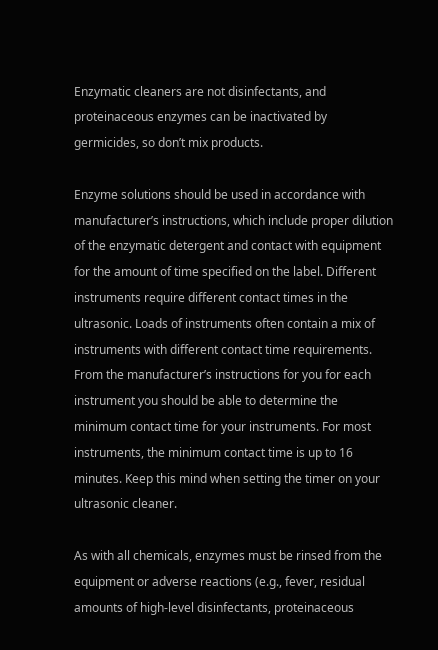Enzymatic cleaners are not disinfectants, and proteinaceous enzymes can be inactivated by germicides, so don’t mix products.

Enzyme solutions should be used in accordance with manufacturer’s instructions, which include proper dilution of the enzymatic detergent and contact with equipment for the amount of time specified on the label. Different instruments require different contact times in the ultrasonic. Loads of instruments often contain a mix of instruments with different contact time requirements. From the manufacturer’s instructions for you for each instrument you should be able to determine the minimum contact time for your instruments. For most instruments, the minimum contact time is up to 16 minutes. Keep this mind when setting the timer on your ultrasonic cleaner.

As with all chemicals, enzymes must be rinsed from the equipment or adverse reactions (e.g., fever, residual amounts of high-level disinfectants, proteinaceous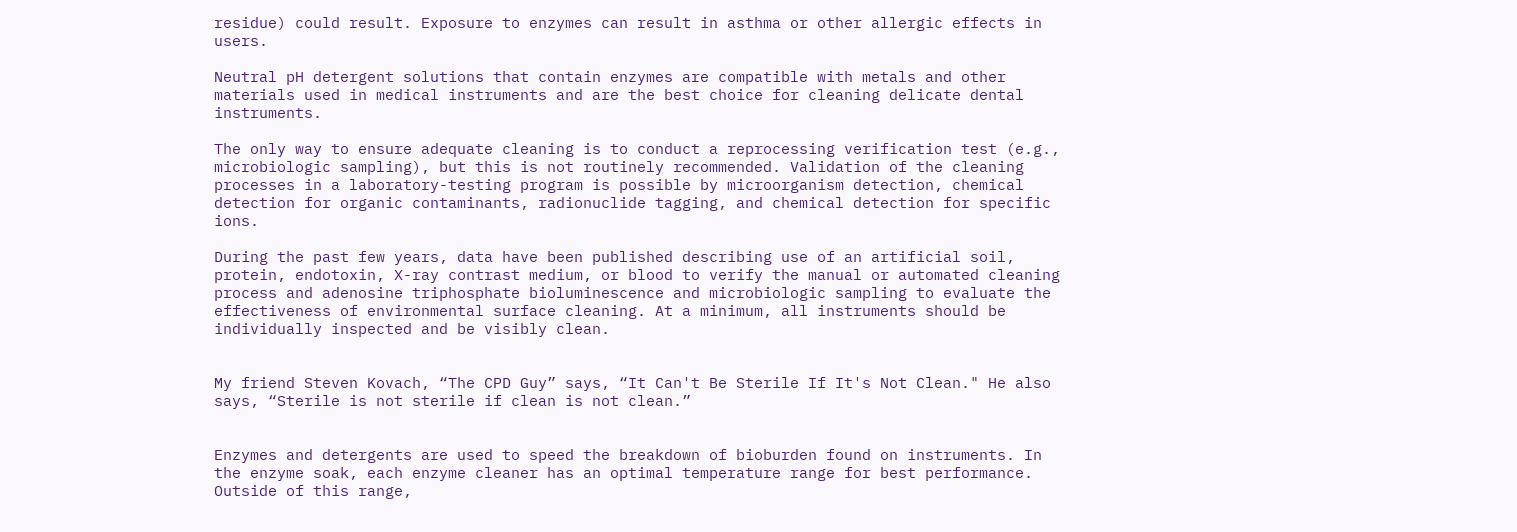residue) could result. Exposure to enzymes can result in asthma or other allergic effects in users.

Neutral pH detergent solutions that contain enzymes are compatible with metals and other materials used in medical instruments and are the best choice for cleaning delicate dental instruments.

The only way to ensure adequate cleaning is to conduct a reprocessing verification test (e.g., microbiologic sampling), but this is not routinely recommended. Validation of the cleaning processes in a laboratory-testing program is possible by microorganism detection, chemical detection for organic contaminants, radionuclide tagging, and chemical detection for specific ions.

During the past few years, data have been published describing use of an artificial soil, protein, endotoxin, X-ray contrast medium, or blood to verify the manual or automated cleaning process and adenosine triphosphate bioluminescence and microbiologic sampling to evaluate the effectiveness of environmental surface cleaning. At a minimum, all instruments should be individually inspected and be visibly clean.


My friend Steven Kovach, “The CPD Guy” says, “It Can't Be Sterile If It's Not Clean." He also says, “Sterile is not sterile if clean is not clean.”


Enzymes and detergents are used to speed the breakdown of bioburden found on instruments. In the enzyme soak, each enzyme cleaner has an optimal temperature range for best performance. Outside of this range,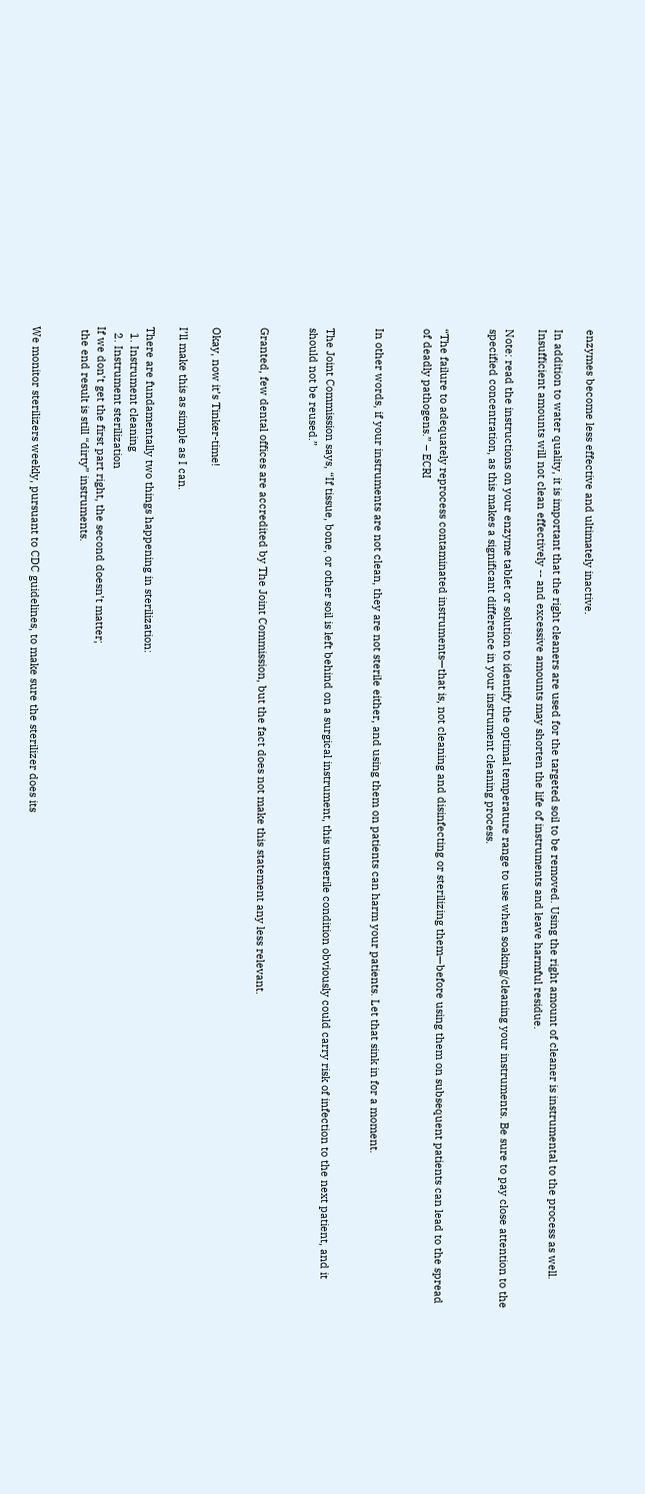enzymes become less effective and ultimately inactive.

In addition to water quality, it is important that the right cleaners are used for the targeted soil to be removed. Using the right amount of cleaner is instrumental to the process as well. Insufficient amounts will not clean effectively -- and excessive amounts may shorten the life of instruments and leave harmful residue.

Note: read the instructions on your enzyme tablet or solution to identify the optimal temperature range to use when soaking/cleaning your instruments. Be sure to pay close attention to the specified concentration, as this makes a significant difference in your instrument cleaning process.


“The failure to adequately reprocess contaminated instruments—that is, not cleaning and disinfecting or sterilizing them—before using them on subsequent patients can lead to the spread of deadly pathogens.” – ECRI


In other words, if your instruments are not clean, they are not sterile either, and using them on patients can harm your patients. Let that sink in for a moment.


The Joint Commission says, “If tissue, bone, or other soil is left behind on a surgical instrument, this unsterile condition obviously could carry risk of infection to the next patient, and it should not be reused.”


Granted, few dental offices are accredited by The Joint Commission, but the fact does not make this statement any less relevant.


Okay, now it’s Tinker-time!

I’ll make this as simple as I can.

There are fundamentally two things happening in sterilization:
  1. Instrument cleaning
  2. Instrument sterilization
If we don’t get the first part right, the second doesn’t matter;
 the end result is still “dirty” instruments.


We monitor sterilizers weekly, pursuant to CDC guidelines, to make sure the sterilizer does its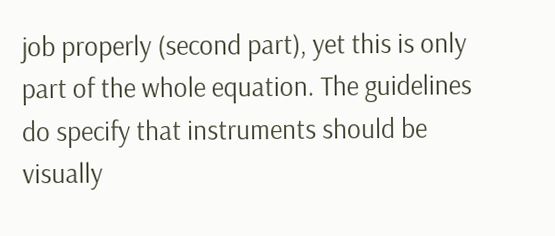job properly (second part), yet this is only part of the whole equation. The guidelines do specify that instruments should be visually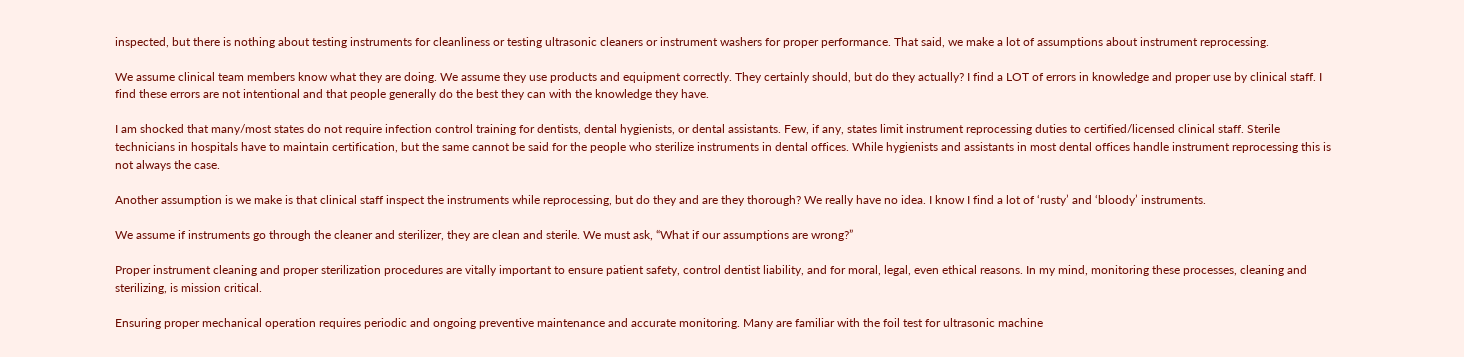inspected, but there is nothing about testing instruments for cleanliness or testing ultrasonic cleaners or instrument washers for proper performance. That said, we make a lot of assumptions about instrument reprocessing.

We assume clinical team members know what they are doing. We assume they use products and equipment correctly. They certainly should, but do they actually? I find a LOT of errors in knowledge and proper use by clinical staff. I find these errors are not intentional and that people generally do the best they can with the knowledge they have.

I am shocked that many/most states do not require infection control training for dentists, dental hygienists, or dental assistants. Few, if any, states limit instrument reprocessing duties to certified/licensed clinical staff. Sterile technicians in hospitals have to maintain certification, but the same cannot be said for the people who sterilize instruments in dental offices. While hygienists and assistants in most dental offices handle instrument reprocessing this is not always the case.

Another assumption is we make is that clinical staff inspect the instruments while reprocessing, but do they and are they thorough? We really have no idea. I know I find a lot of ‘rusty’ and ‘bloody’ instruments.

We assume if instruments go through the cleaner and sterilizer, they are clean and sterile. We must ask, “What if our assumptions are wrong?”

Proper instrument cleaning and proper sterilization procedures are vitally important to ensure patient safety, control dentist liability, and for moral, legal, even ethical reasons. In my mind, monitoring these processes, cleaning and sterilizing, is mission critical.

Ensuring proper mechanical operation requires periodic and ongoing preventive maintenance and accurate monitoring. Many are familiar with the foil test for ultrasonic machine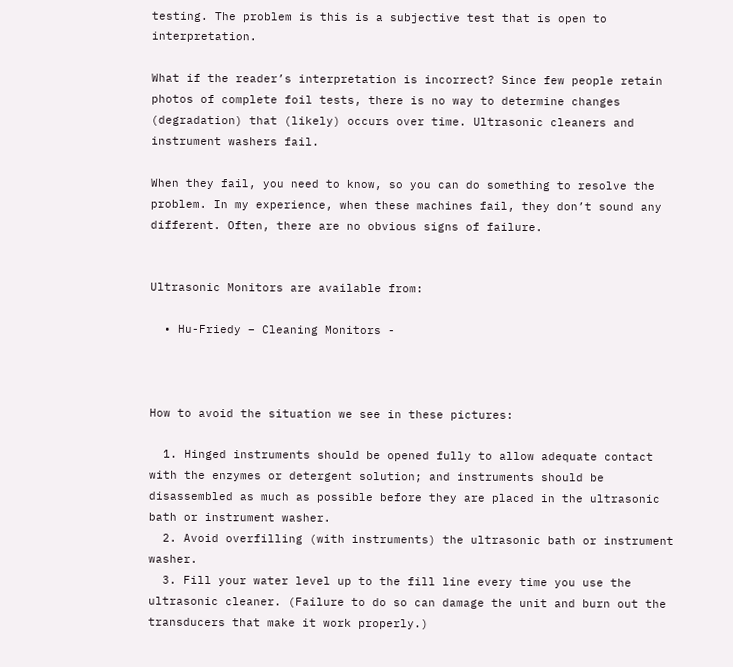testing. The problem is this is a subjective test that is open to interpretation.

What if the reader’s interpretation is incorrect? Since few people retain photos of complete foil tests, there is no way to determine changes (degradation) that (likely) occurs over time. Ultrasonic cleaners and instrument washers fail.

When they fail, you need to know, so you can do something to resolve the problem. In my experience, when these machines fail, they don’t sound any different. Often, there are no obvious signs of failure.


Ultrasonic Monitors are available from:

  • Hu-Friedy – Cleaning Monitors -



How to avoid the situation we see in these pictures:

  1. Hinged instruments should be opened fully to allow adequate contact with the enzymes or detergent solution; and instruments should be disassembled as much as possible before they are placed in the ultrasonic bath or instrument washer.
  2. Avoid overfilling (with instruments) the ultrasonic bath or instrument washer.
  3. Fill your water level up to the fill line every time you use the ultrasonic cleaner. (Failure to do so can damage the unit and burn out the transducers that make it work properly.)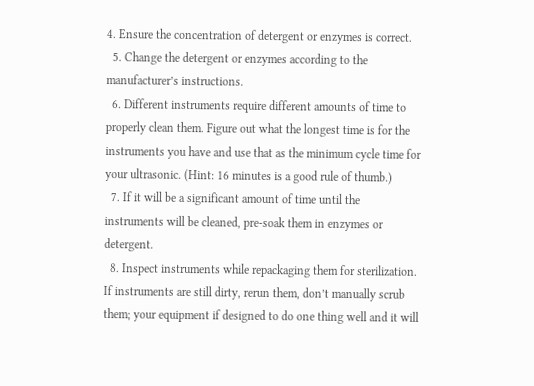4. Ensure the concentration of detergent or enzymes is correct.
  5. Change the detergent or enzymes according to the manufacturer’s instructions.
  6. Different instruments require different amounts of time to properly clean them. Figure out what the longest time is for the instruments you have and use that as the minimum cycle time for your ultrasonic. (Hint: 16 minutes is a good rule of thumb.)
  7. If it will be a significant amount of time until the instruments will be cleaned, pre-soak them in enzymes or detergent.
  8. Inspect instruments while repackaging them for sterilization. If instruments are still dirty, rerun them, don’t manually scrub them; your equipment if designed to do one thing well and it will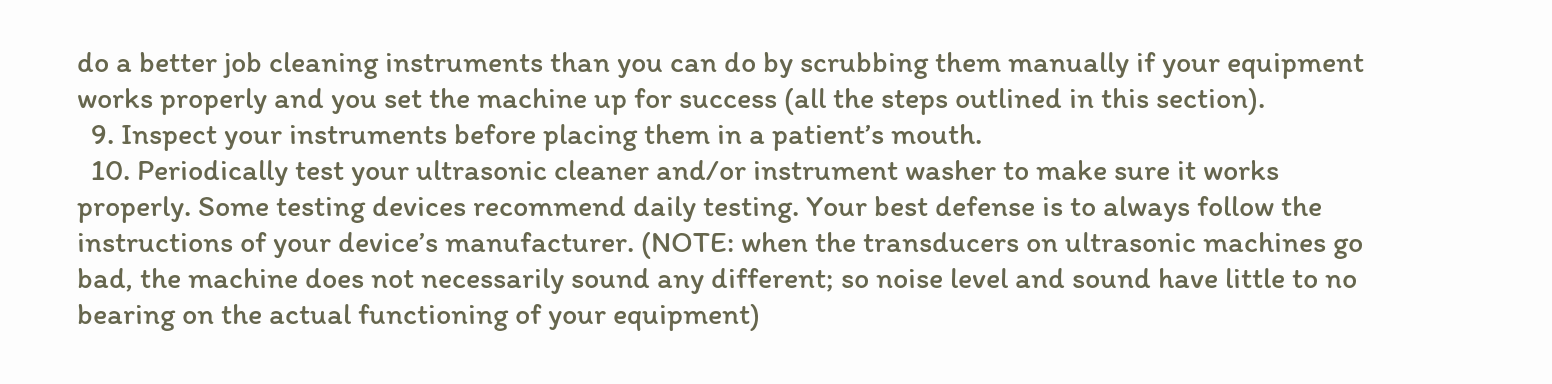do a better job cleaning instruments than you can do by scrubbing them manually if your equipment works properly and you set the machine up for success (all the steps outlined in this section).
  9. Inspect your instruments before placing them in a patient’s mouth.
  10. Periodically test your ultrasonic cleaner and/or instrument washer to make sure it works properly. Some testing devices recommend daily testing. Your best defense is to always follow the instructions of your device’s manufacturer. (NOTE: when the transducers on ultrasonic machines go bad, the machine does not necessarily sound any different; so noise level and sound have little to no bearing on the actual functioning of your equipment)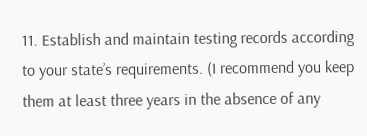11. Establish and maintain testing records according to your state’s requirements. (I recommend you keep them at least three years in the absence of any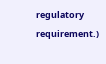regulatory requirement.)